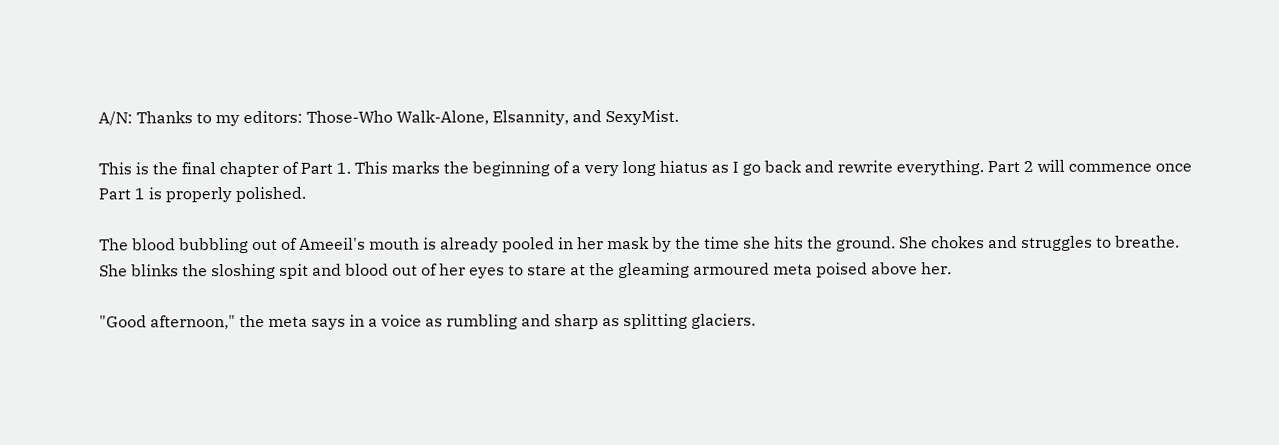A/N: Thanks to my editors: Those-Who Walk-Alone, Elsannity, and SexyMist.

This is the final chapter of Part 1. This marks the beginning of a very long hiatus as I go back and rewrite everything. Part 2 will commence once Part 1 is properly polished.

The blood bubbling out of Ameeil's mouth is already pooled in her mask by the time she hits the ground. She chokes and struggles to breathe. She blinks the sloshing spit and blood out of her eyes to stare at the gleaming armoured meta poised above her.

"Good afternoon," the meta says in a voice as rumbling and sharp as splitting glaciers.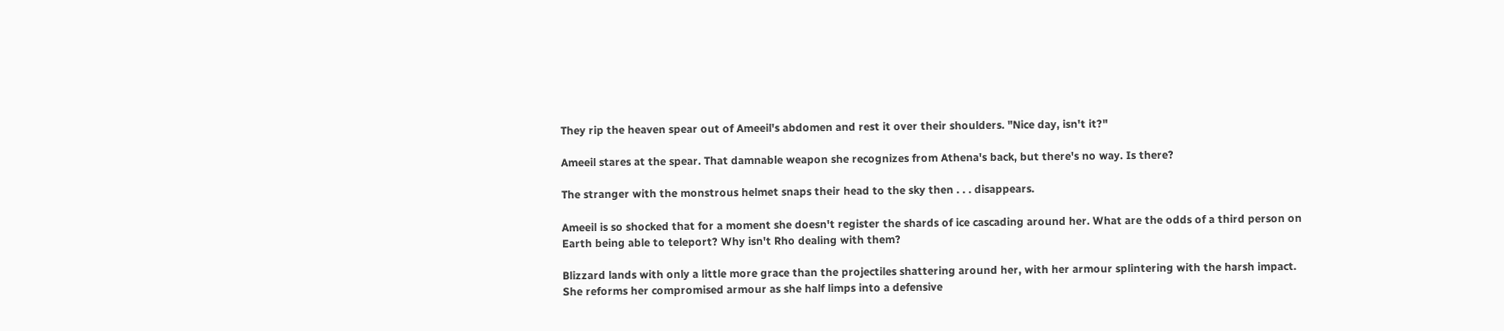They rip the heaven spear out of Ameeil's abdomen and rest it over their shoulders. "Nice day, isn't it?"

Ameeil stares at the spear. That damnable weapon she recognizes from Athena's back, but there's no way. Is there?

The stranger with the monstrous helmet snaps their head to the sky then . . . disappears.

Ameeil is so shocked that for a moment she doesn't register the shards of ice cascading around her. What are the odds of a third person on Earth being able to teleport? Why isn't Rho dealing with them?

Blizzard lands with only a little more grace than the projectiles shattering around her, with her armour splintering with the harsh impact. She reforms her compromised armour as she half limps into a defensive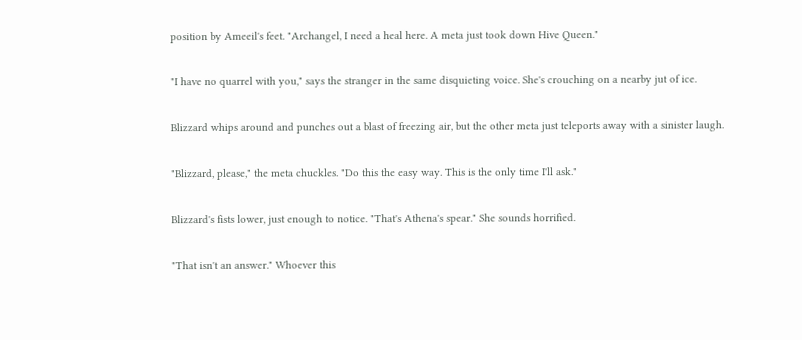position by Ameeil's feet. "Archangel, I need a heal here. A meta just took down Hive Queen."

"I have no quarrel with you," says the stranger in the same disquieting voice. She's crouching on a nearby jut of ice.

Blizzard whips around and punches out a blast of freezing air, but the other meta just teleports away with a sinister laugh.

"Blizzard, please," the meta chuckles. "Do this the easy way. This is the only time I'll ask."

Blizzard's fists lower, just enough to notice. "That's Athena's spear." She sounds horrified.

"That isn't an answer." Whoever this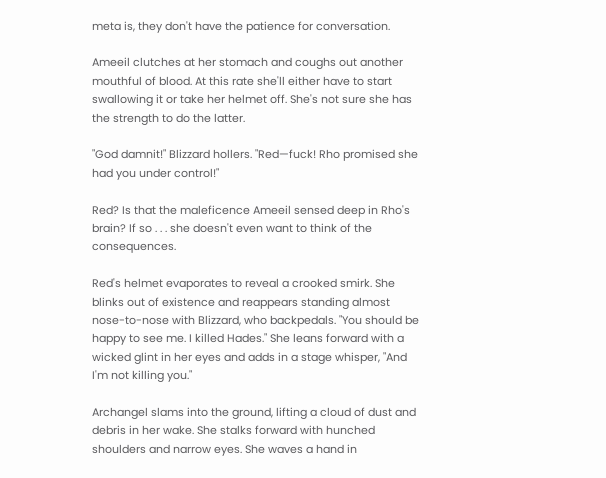meta is, they don't have the patience for conversation.

Ameeil clutches at her stomach and coughs out another mouthful of blood. At this rate she'll either have to start swallowing it or take her helmet off. She's not sure she has the strength to do the latter.

"God damnit!" Blizzard hollers. "Red—fuck! Rho promised she had you under control!"

Red? Is that the maleficence Ameeil sensed deep in Rho's brain? If so . . . she doesn't even want to think of the consequences.

Red's helmet evaporates to reveal a crooked smirk. She blinks out of existence and reappears standing almost nose-to-nose with Blizzard, who backpedals. "You should be happy to see me. I killed Hades." She leans forward with a wicked glint in her eyes and adds in a stage whisper, "And I'm not killing you."

Archangel slams into the ground, lifting a cloud of dust and debris in her wake. She stalks forward with hunched shoulders and narrow eyes. She waves a hand in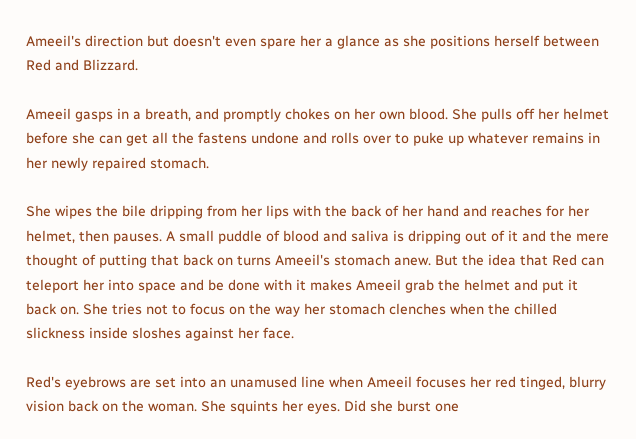Ameeil's direction but doesn't even spare her a glance as she positions herself between Red and Blizzard.

Ameeil gasps in a breath, and promptly chokes on her own blood. She pulls off her helmet before she can get all the fastens undone and rolls over to puke up whatever remains in her newly repaired stomach.

She wipes the bile dripping from her lips with the back of her hand and reaches for her helmet, then pauses. A small puddle of blood and saliva is dripping out of it and the mere thought of putting that back on turns Ameeil's stomach anew. But the idea that Red can teleport her into space and be done with it makes Ameeil grab the helmet and put it back on. She tries not to focus on the way her stomach clenches when the chilled slickness inside sloshes against her face.

Red's eyebrows are set into an unamused line when Ameeil focuses her red tinged, blurry vision back on the woman. She squints her eyes. Did she burst one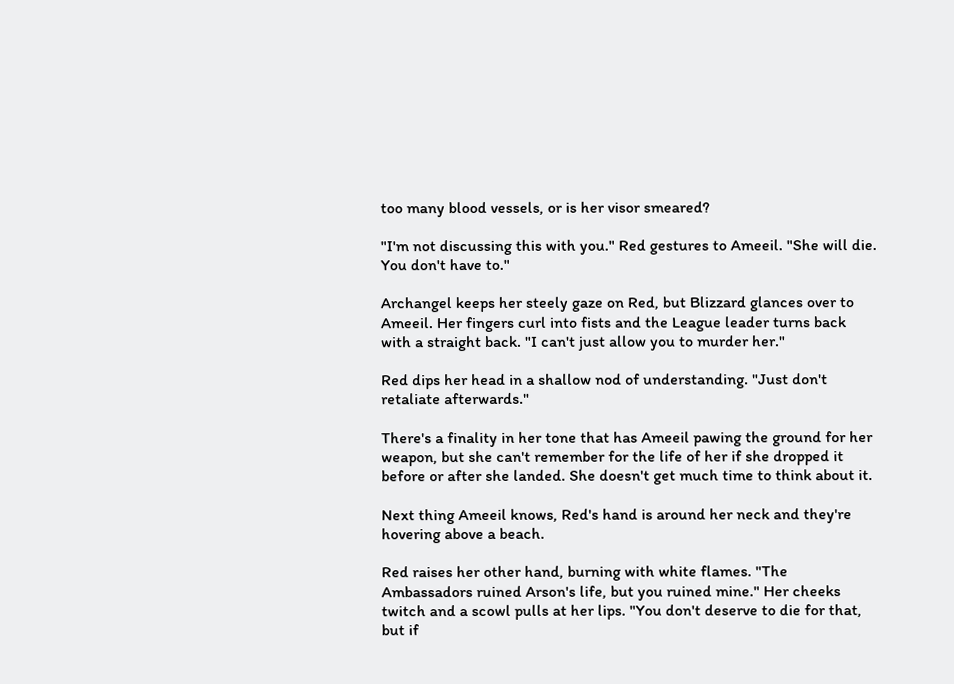too many blood vessels, or is her visor smeared?

"I'm not discussing this with you." Red gestures to Ameeil. "She will die. You don't have to."

Archangel keeps her steely gaze on Red, but Blizzard glances over to Ameeil. Her fingers curl into fists and the League leader turns back with a straight back. "I can't just allow you to murder her."

Red dips her head in a shallow nod of understanding. "Just don't retaliate afterwards."

There's a finality in her tone that has Ameeil pawing the ground for her weapon, but she can't remember for the life of her if she dropped it before or after she landed. She doesn't get much time to think about it.

Next thing Ameeil knows, Red's hand is around her neck and they're hovering above a beach.

Red raises her other hand, burning with white flames. "The Ambassadors ruined Arson's life, but you ruined mine." Her cheeks twitch and a scowl pulls at her lips. "You don't deserve to die for that, but if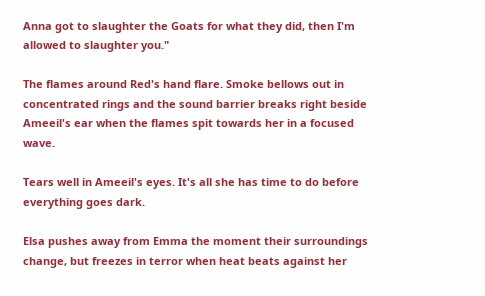Anna got to slaughter the Goats for what they did, then I'm allowed to slaughter you."

The flames around Red's hand flare. Smoke bellows out in concentrated rings and the sound barrier breaks right beside Ameeil's ear when the flames spit towards her in a focused wave.

Tears well in Ameeil's eyes. It's all she has time to do before everything goes dark.

Elsa pushes away from Emma the moment their surroundings change, but freezes in terror when heat beats against her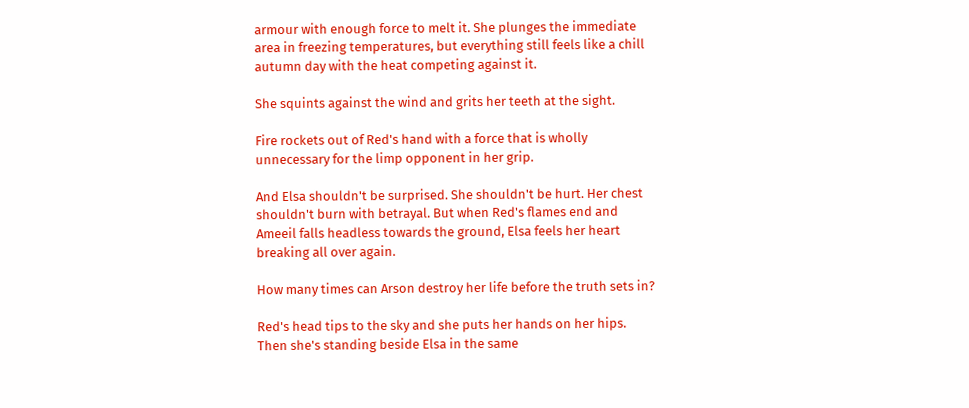armour with enough force to melt it. She plunges the immediate area in freezing temperatures, but everything still feels like a chill autumn day with the heat competing against it.

She squints against the wind and grits her teeth at the sight.

Fire rockets out of Red's hand with a force that is wholly unnecessary for the limp opponent in her grip.

And Elsa shouldn't be surprised. She shouldn't be hurt. Her chest shouldn't burn with betrayal. But when Red's flames end and Ameeil falls headless towards the ground, Elsa feels her heart breaking all over again.

How many times can Arson destroy her life before the truth sets in?

Red's head tips to the sky and she puts her hands on her hips. Then she's standing beside Elsa in the same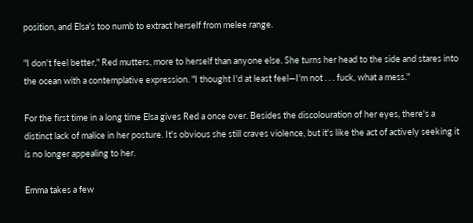position, and Elsa's too numb to extract herself from melee range.

"I don't feel better," Red mutters, more to herself than anyone else. She turns her head to the side and stares into the ocean with a contemplative expression. "I thought I'd at least feel—I'm not . . . fuck, what a mess."

For the first time in a long time Elsa gives Red a once over. Besides the discolouration of her eyes, there's a distinct lack of malice in her posture. It's obvious she still craves violence, but it's like the act of actively seeking it is no longer appealing to her.

Emma takes a few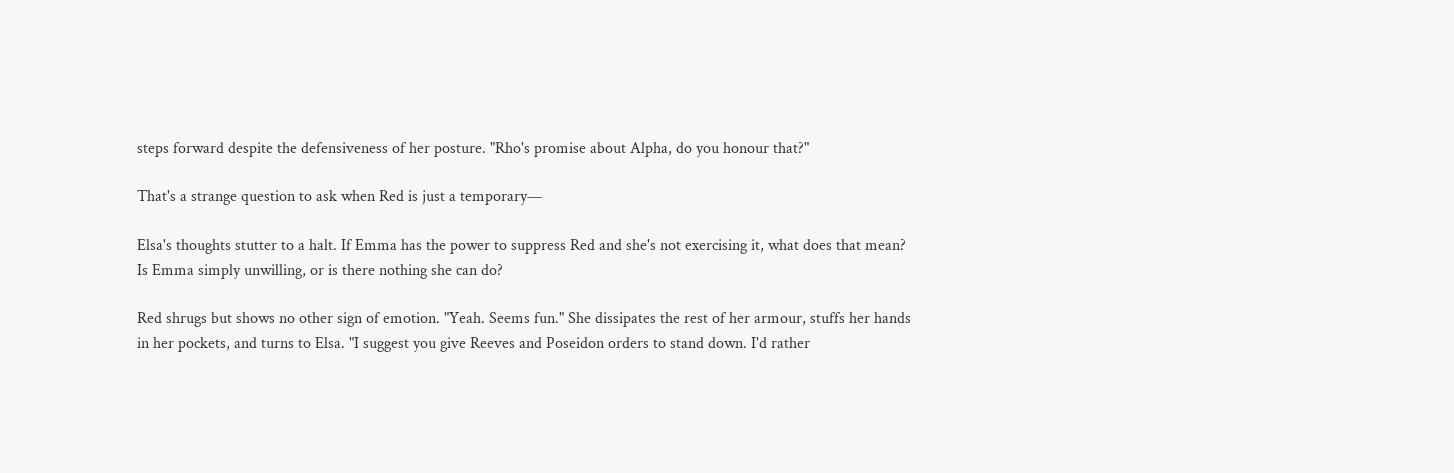steps forward despite the defensiveness of her posture. "Rho's promise about Alpha, do you honour that?"

That's a strange question to ask when Red is just a temporary—

Elsa's thoughts stutter to a halt. If Emma has the power to suppress Red and she's not exercising it, what does that mean? Is Emma simply unwilling, or is there nothing she can do?

Red shrugs but shows no other sign of emotion. "Yeah. Seems fun." She dissipates the rest of her armour, stuffs her hands in her pockets, and turns to Elsa. "I suggest you give Reeves and Poseidon orders to stand down. I'd rather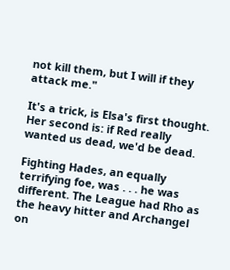not kill them, but I will if they attack me."

It's a trick, is Elsa's first thought. Her second is: if Red really wanted us dead, we'd be dead.

Fighting Hades, an equally terrifying foe, was . . . he was different. The League had Rho as the heavy hitter and Archangel on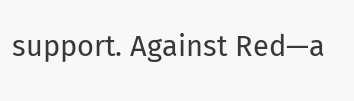support. Against Red—a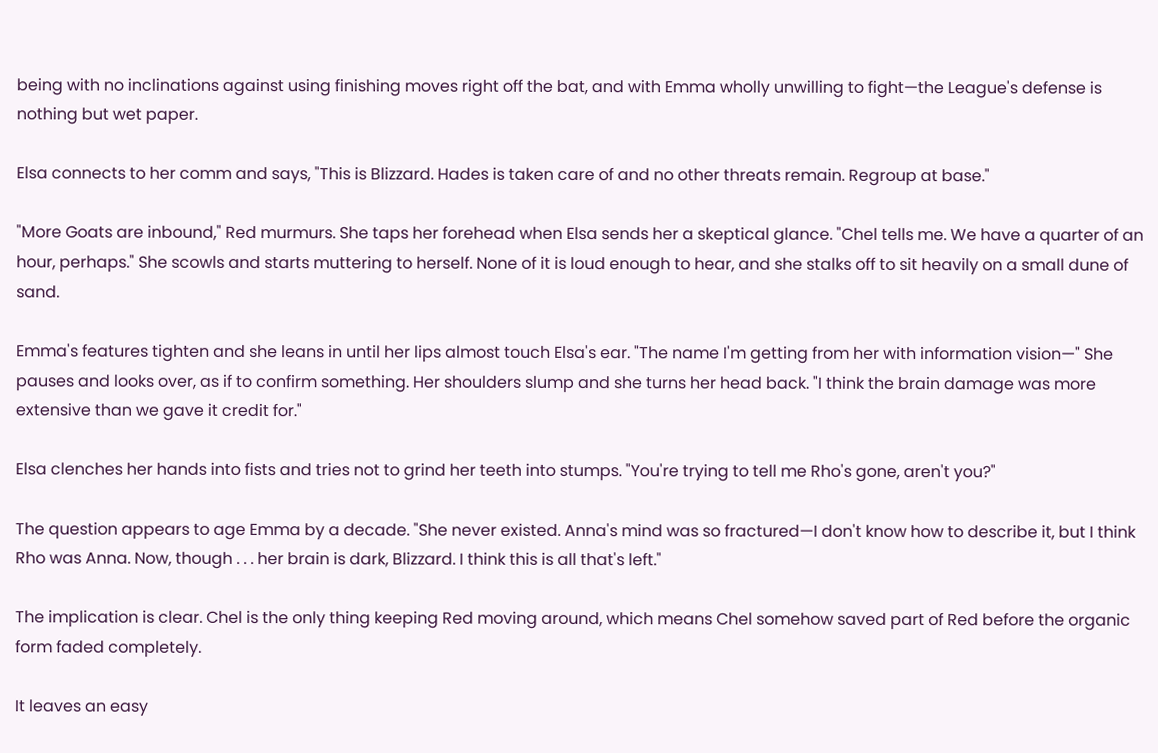being with no inclinations against using finishing moves right off the bat, and with Emma wholly unwilling to fight—the League's defense is nothing but wet paper.

Elsa connects to her comm and says, "This is Blizzard. Hades is taken care of and no other threats remain. Regroup at base."

"More Goats are inbound," Red murmurs. She taps her forehead when Elsa sends her a skeptical glance. "Chel tells me. We have a quarter of an hour, perhaps." She scowls and starts muttering to herself. None of it is loud enough to hear, and she stalks off to sit heavily on a small dune of sand.

Emma's features tighten and she leans in until her lips almost touch Elsa's ear. "The name I'm getting from her with information vision—" She pauses and looks over, as if to confirm something. Her shoulders slump and she turns her head back. "I think the brain damage was more extensive than we gave it credit for."

Elsa clenches her hands into fists and tries not to grind her teeth into stumps. "You're trying to tell me Rho's gone, aren't you?"

The question appears to age Emma by a decade. "She never existed. Anna's mind was so fractured—I don't know how to describe it, but I think Rho was Anna. Now, though . . . her brain is dark, Blizzard. I think this is all that's left."

The implication is clear. Chel is the only thing keeping Red moving around, which means Chel somehow saved part of Red before the organic form faded completely.

It leaves an easy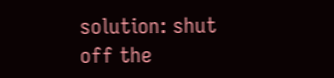solution: shut off the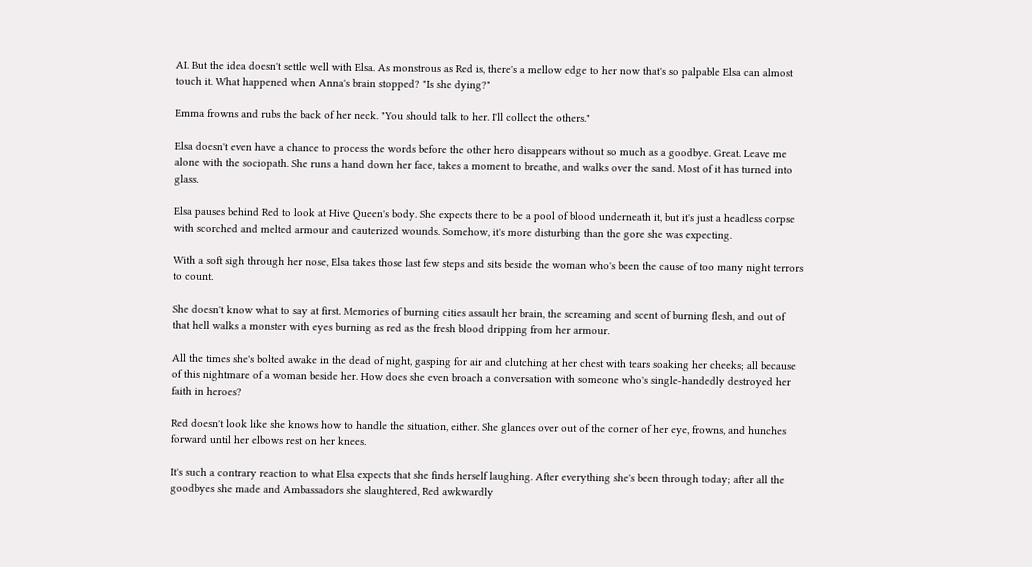AI. But the idea doesn't settle well with Elsa. As monstrous as Red is, there's a mellow edge to her now that's so palpable Elsa can almost touch it. What happened when Anna's brain stopped? "Is she dying?"

Emma frowns and rubs the back of her neck. "You should talk to her. I'll collect the others."

Elsa doesn't even have a chance to process the words before the other hero disappears without so much as a goodbye. Great. Leave me alone with the sociopath. She runs a hand down her face, takes a moment to breathe, and walks over the sand. Most of it has turned into glass.

Elsa pauses behind Red to look at Hive Queen's body. She expects there to be a pool of blood underneath it, but it's just a headless corpse with scorched and melted armour and cauterized wounds. Somehow, it's more disturbing than the gore she was expecting.

With a soft sigh through her nose, Elsa takes those last few steps and sits beside the woman who's been the cause of too many night terrors to count.

She doesn't know what to say at first. Memories of burning cities assault her brain, the screaming and scent of burning flesh, and out of that hell walks a monster with eyes burning as red as the fresh blood dripping from her armour.

All the times she's bolted awake in the dead of night, gasping for air and clutching at her chest with tears soaking her cheeks; all because of this nightmare of a woman beside her. How does she even broach a conversation with someone who's single-handedly destroyed her faith in heroes?

Red doesn't look like she knows how to handle the situation, either. She glances over out of the corner of her eye, frowns, and hunches forward until her elbows rest on her knees.

It's such a contrary reaction to what Elsa expects that she finds herself laughing. After everything she's been through today; after all the goodbyes she made and Ambassadors she slaughtered, Red awkwardly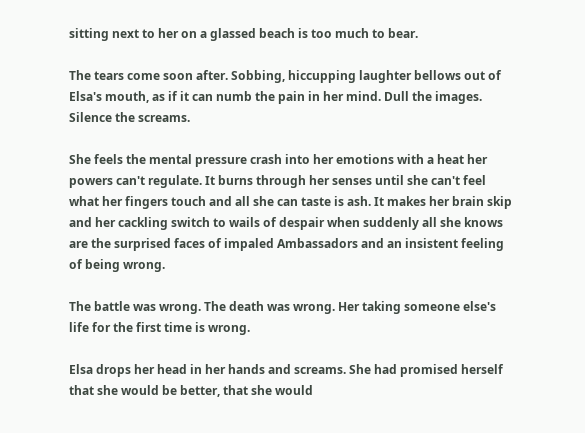sitting next to her on a glassed beach is too much to bear.

The tears come soon after. Sobbing, hiccupping laughter bellows out of Elsa's mouth, as if it can numb the pain in her mind. Dull the images. Silence the screams.

She feels the mental pressure crash into her emotions with a heat her powers can't regulate. It burns through her senses until she can't feel what her fingers touch and all she can taste is ash. It makes her brain skip and her cackling switch to wails of despair when suddenly all she knows are the surprised faces of impaled Ambassadors and an insistent feeling of being wrong.

The battle was wrong. The death was wrong. Her taking someone else's life for the first time is wrong.

Elsa drops her head in her hands and screams. She had promised herself that she would be better, that she would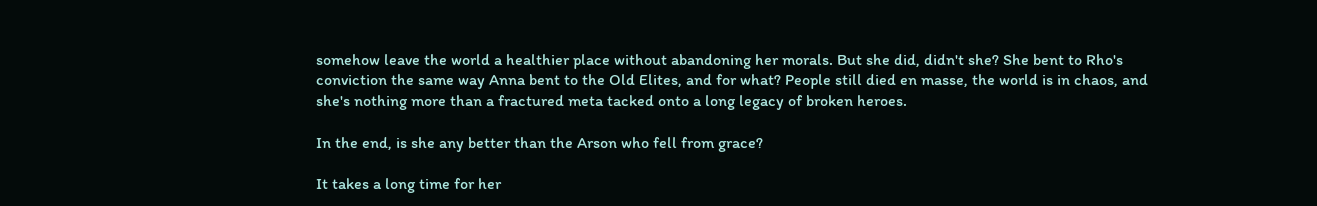somehow leave the world a healthier place without abandoning her morals. But she did, didn't she? She bent to Rho's conviction the same way Anna bent to the Old Elites, and for what? People still died en masse, the world is in chaos, and she's nothing more than a fractured meta tacked onto a long legacy of broken heroes.

In the end, is she any better than the Arson who fell from grace?

It takes a long time for her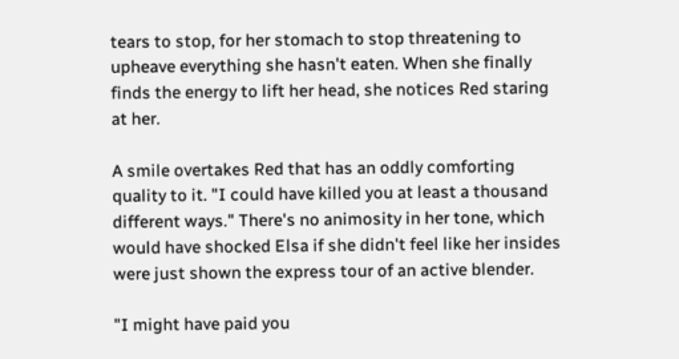tears to stop, for her stomach to stop threatening to upheave everything she hasn't eaten. When she finally finds the energy to lift her head, she notices Red staring at her.

A smile overtakes Red that has an oddly comforting quality to it. "I could have killed you at least a thousand different ways." There's no animosity in her tone, which would have shocked Elsa if she didn't feel like her insides were just shown the express tour of an active blender.

"I might have paid you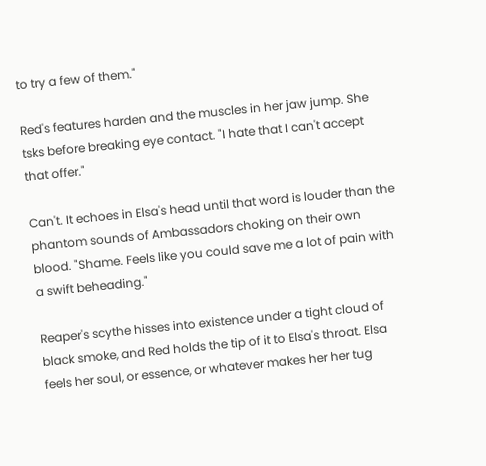to try a few of them."

Red's features harden and the muscles in her jaw jump. She tsks before breaking eye contact. "I hate that I can't accept that offer."

Can't. It echoes in Elsa's head until that word is louder than the phantom sounds of Ambassadors choking on their own blood. "Shame. Feels like you could save me a lot of pain with a swift beheading."

Reaper's scythe hisses into existence under a tight cloud of black smoke, and Red holds the tip of it to Elsa's throat. Elsa feels her soul, or essence, or whatever makes her her tug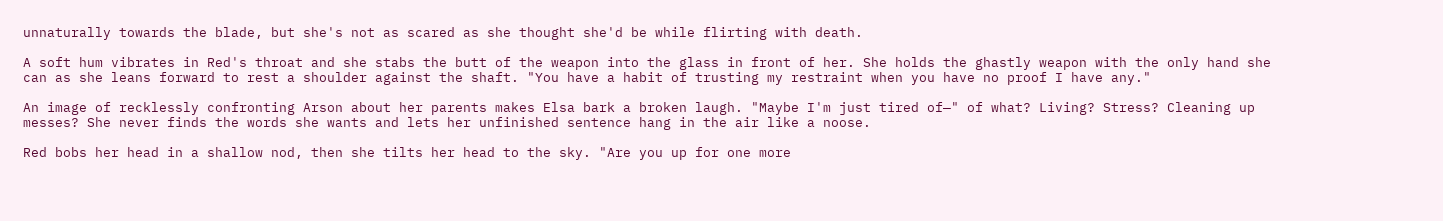unnaturally towards the blade, but she's not as scared as she thought she'd be while flirting with death.

A soft hum vibrates in Red's throat and she stabs the butt of the weapon into the glass in front of her. She holds the ghastly weapon with the only hand she can as she leans forward to rest a shoulder against the shaft. "You have a habit of trusting my restraint when you have no proof I have any."

An image of recklessly confronting Arson about her parents makes Elsa bark a broken laugh. "Maybe I'm just tired of—" of what? Living? Stress? Cleaning up messes? She never finds the words she wants and lets her unfinished sentence hang in the air like a noose.

Red bobs her head in a shallow nod, then she tilts her head to the sky. "Are you up for one more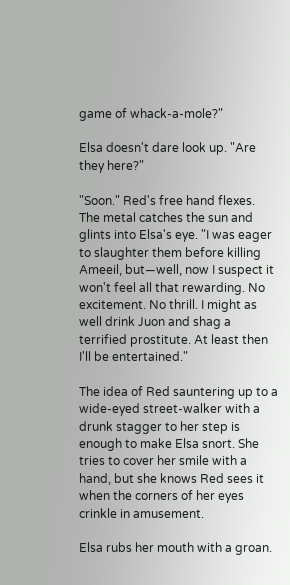game of whack-a-mole?"

Elsa doesn't dare look up. "Are they here?"

"Soon." Red's free hand flexes. The metal catches the sun and glints into Elsa's eye. "I was eager to slaughter them before killing Ameeil, but—well, now I suspect it won't feel all that rewarding. No excitement. No thrill. I might as well drink Juon and shag a terrified prostitute. At least then I'll be entertained."

The idea of Red sauntering up to a wide-eyed street-walker with a drunk stagger to her step is enough to make Elsa snort. She tries to cover her smile with a hand, but she knows Red sees it when the corners of her eyes crinkle in amusement.

Elsa rubs her mouth with a groan.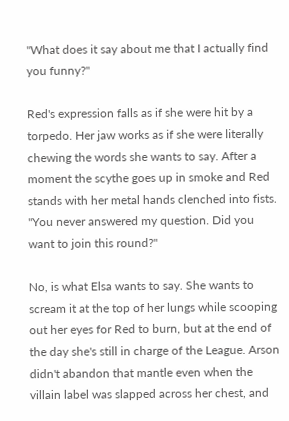"What does it say about me that I actually find you funny?"

Red's expression falls as if she were hit by a torpedo. Her jaw works as if she were literally chewing the words she wants to say. After a moment the scythe goes up in smoke and Red stands with her metal hands clenched into fists. "You never answered my question. Did you want to join this round?"

No, is what Elsa wants to say. She wants to scream it at the top of her lungs while scooping out her eyes for Red to burn, but at the end of the day she's still in charge of the League. Arson didn't abandon that mantle even when the villain label was slapped across her chest, and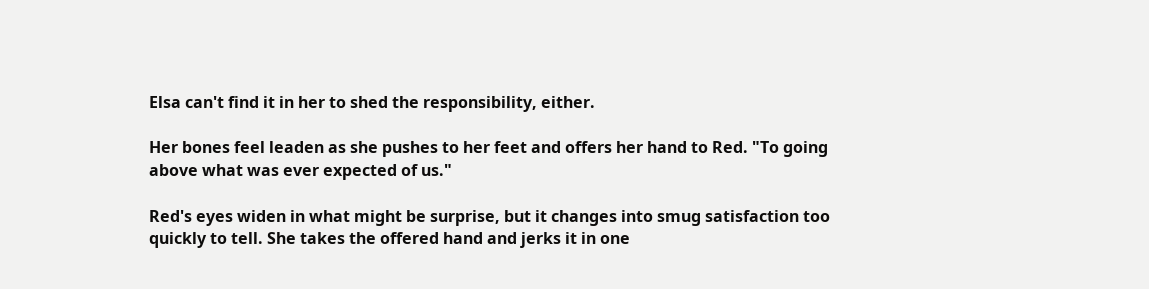Elsa can't find it in her to shed the responsibility, either.

Her bones feel leaden as she pushes to her feet and offers her hand to Red. "To going above what was ever expected of us."

Red's eyes widen in what might be surprise, but it changes into smug satisfaction too quickly to tell. She takes the offered hand and jerks it in one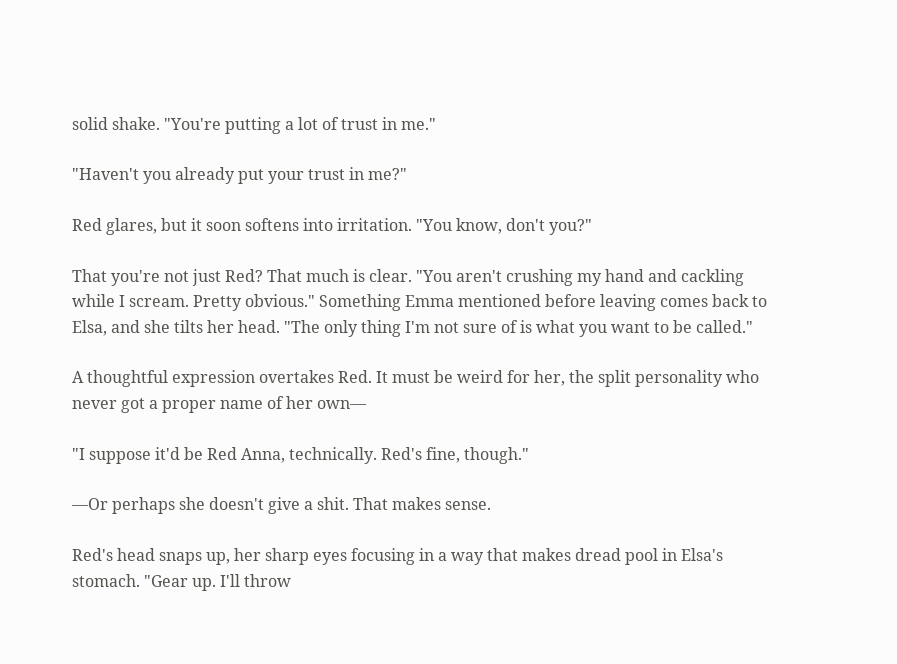solid shake. "You're putting a lot of trust in me."

"Haven't you already put your trust in me?"

Red glares, but it soon softens into irritation. "You know, don't you?"

That you're not just Red? That much is clear. "You aren't crushing my hand and cackling while I scream. Pretty obvious." Something Emma mentioned before leaving comes back to Elsa, and she tilts her head. "The only thing I'm not sure of is what you want to be called."

A thoughtful expression overtakes Red. It must be weird for her, the split personality who never got a proper name of her own—

"I suppose it'd be Red Anna, technically. Red's fine, though."

—Or perhaps she doesn't give a shit. That makes sense.

Red's head snaps up, her sharp eyes focusing in a way that makes dread pool in Elsa's stomach. "Gear up. I'll throw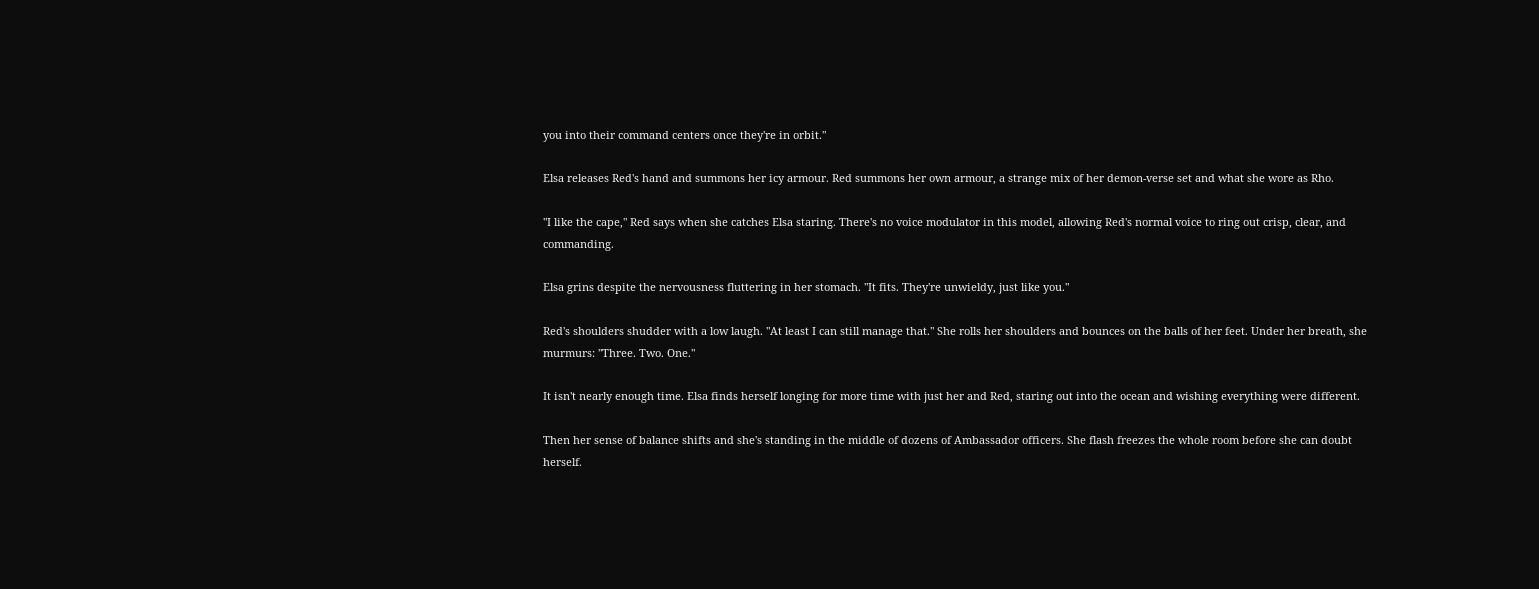you into their command centers once they're in orbit."

Elsa releases Red's hand and summons her icy armour. Red summons her own armour, a strange mix of her demon-verse set and what she wore as Rho.

"I like the cape," Red says when she catches Elsa staring. There's no voice modulator in this model, allowing Red's normal voice to ring out crisp, clear, and commanding.

Elsa grins despite the nervousness fluttering in her stomach. "It fits. They're unwieldy, just like you."

Red's shoulders shudder with a low laugh. "At least I can still manage that." She rolls her shoulders and bounces on the balls of her feet. Under her breath, she murmurs: "Three. Two. One."

It isn't nearly enough time. Elsa finds herself longing for more time with just her and Red, staring out into the ocean and wishing everything were different.

Then her sense of balance shifts and she's standing in the middle of dozens of Ambassador officers. She flash freezes the whole room before she can doubt herself.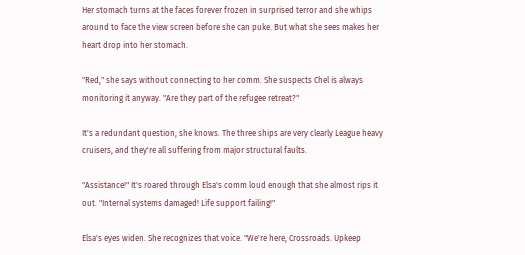Her stomach turns at the faces forever frozen in surprised terror and she whips around to face the view screen before she can puke. But what she sees makes her heart drop into her stomach.

"Red," she says without connecting to her comm. She suspects Chel is always monitoring it anyway. "Are they part of the refugee retreat?"

It's a redundant question, she knows. The three ships are very clearly League heavy cruisers, and they're all suffering from major structural faults.

"Assistance!" It's roared through Elsa's comm loud enough that she almost rips it out. "Internal systems damaged! Life support failing!"

Elsa's eyes widen. She recognizes that voice. "We're here, Crossroads. Upkeep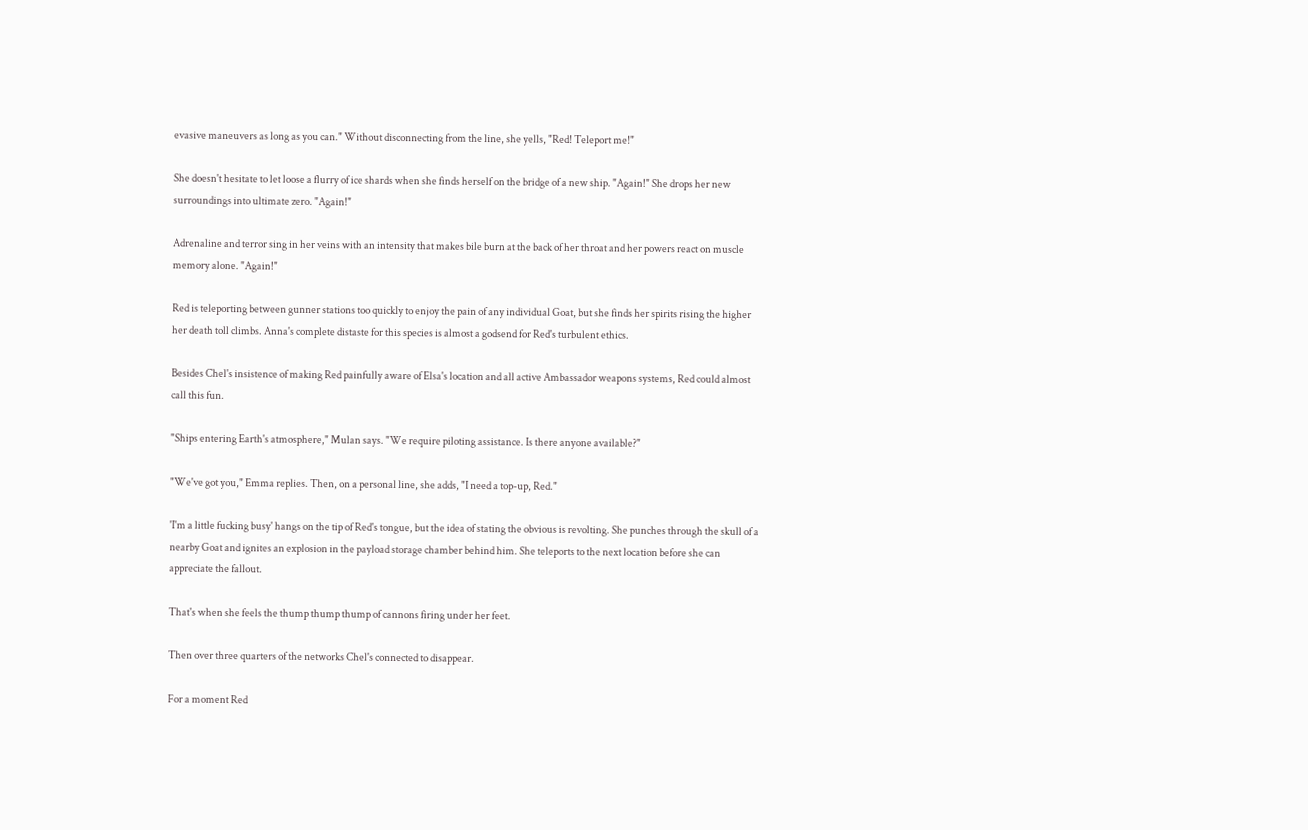evasive maneuvers as long as you can." Without disconnecting from the line, she yells, "Red! Teleport me!"

She doesn't hesitate to let loose a flurry of ice shards when she finds herself on the bridge of a new ship. "Again!" She drops her new surroundings into ultimate zero. "Again!"

Adrenaline and terror sing in her veins with an intensity that makes bile burn at the back of her throat and her powers react on muscle memory alone. "Again!"

Red is teleporting between gunner stations too quickly to enjoy the pain of any individual Goat, but she finds her spirits rising the higher her death toll climbs. Anna's complete distaste for this species is almost a godsend for Red's turbulent ethics.

Besides Chel's insistence of making Red painfully aware of Elsa's location and all active Ambassador weapons systems, Red could almost call this fun.

"Ships entering Earth's atmosphere," Mulan says. "We require piloting assistance. Is there anyone available?"

"We've got you," Emma replies. Then, on a personal line, she adds, "I need a top-up, Red."

'I'm a little fucking busy' hangs on the tip of Red's tongue, but the idea of stating the obvious is revolting. She punches through the skull of a nearby Goat and ignites an explosion in the payload storage chamber behind him. She teleports to the next location before she can appreciate the fallout.

That's when she feels the thump thump thump of cannons firing under her feet.

Then over three quarters of the networks Chel's connected to disappear.

For a moment Red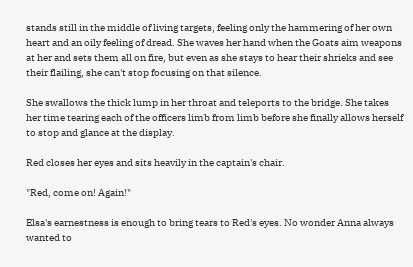stands still in the middle of living targets, feeling only the hammering of her own heart and an oily feeling of dread. She waves her hand when the Goats aim weapons at her and sets them all on fire, but even as she stays to hear their shrieks and see their flailing, she can't stop focusing on that silence.

She swallows the thick lump in her throat and teleports to the bridge. She takes her time tearing each of the officers limb from limb before she finally allows herself to stop and glance at the display.

Red closes her eyes and sits heavily in the captain's chair.

"Red, come on! Again!"

Elsa's earnestness is enough to bring tears to Red's eyes. No wonder Anna always wanted to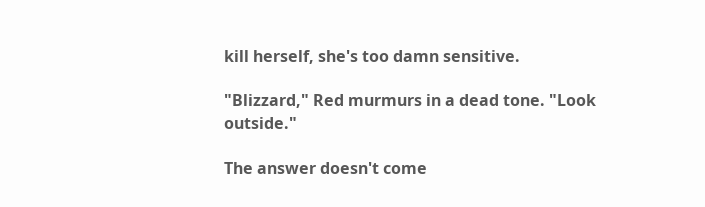kill herself, she's too damn sensitive.

"Blizzard," Red murmurs in a dead tone. "Look outside."

The answer doesn't come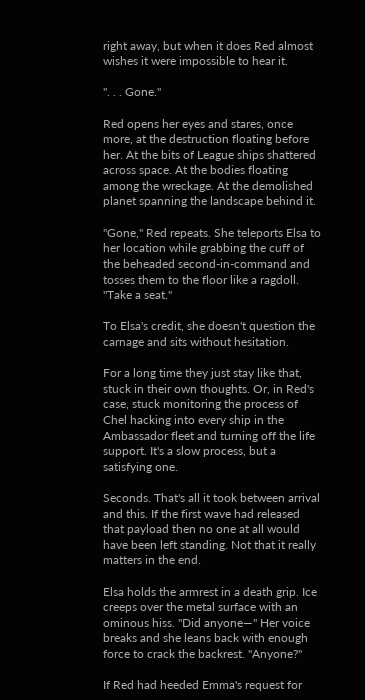right away, but when it does Red almost wishes it were impossible to hear it.

". . . Gone."

Red opens her eyes and stares, once more, at the destruction floating before her. At the bits of League ships shattered across space. At the bodies floating among the wreckage. At the demolished planet spanning the landscape behind it.

"Gone," Red repeats. She teleports Elsa to her location while grabbing the cuff of the beheaded second-in-command and tosses them to the floor like a ragdoll. "Take a seat."

To Elsa's credit, she doesn't question the carnage and sits without hesitation.

For a long time they just stay like that, stuck in their own thoughts. Or, in Red's case, stuck monitoring the process of Chel hacking into every ship in the Ambassador fleet and turning off the life support. It's a slow process, but a satisfying one.

Seconds. That's all it took between arrival and this. If the first wave had released that payload then no one at all would have been left standing. Not that it really matters in the end.

Elsa holds the armrest in a death grip. Ice creeps over the metal surface with an ominous hiss. "Did anyone—" Her voice breaks and she leans back with enough force to crack the backrest. "Anyone?"

If Red had heeded Emma's request for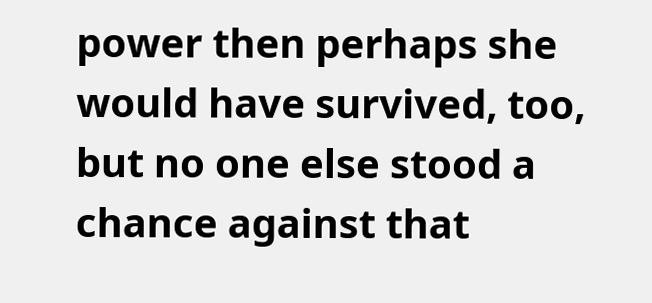power then perhaps she would have survived, too, but no one else stood a chance against that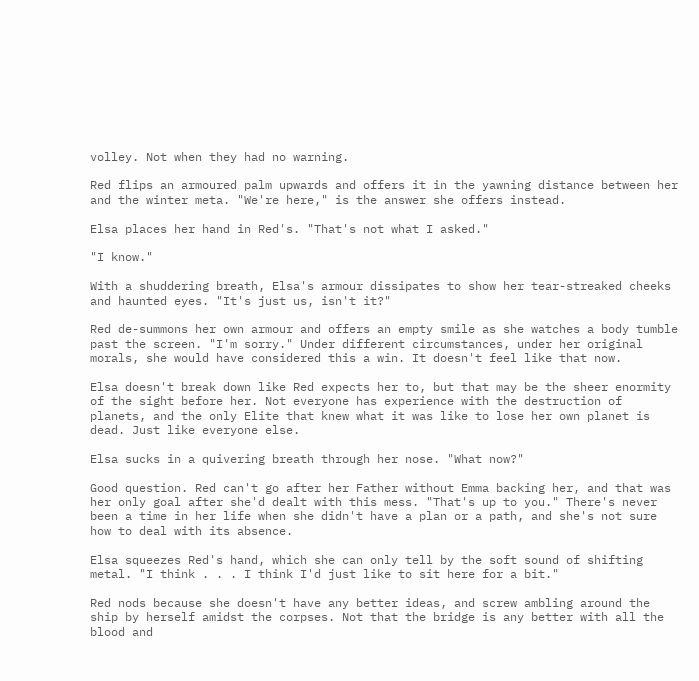volley. Not when they had no warning.

Red flips an armoured palm upwards and offers it in the yawning distance between her and the winter meta. "We're here," is the answer she offers instead.

Elsa places her hand in Red's. "That's not what I asked."

"I know."

With a shuddering breath, Elsa's armour dissipates to show her tear-streaked cheeks and haunted eyes. "It's just us, isn't it?"

Red de-summons her own armour and offers an empty smile as she watches a body tumble past the screen. "I'm sorry." Under different circumstances, under her original morals, she would have considered this a win. It doesn't feel like that now.

Elsa doesn't break down like Red expects her to, but that may be the sheer enormity of the sight before her. Not everyone has experience with the destruction of planets, and the only Elite that knew what it was like to lose her own planet is dead. Just like everyone else.

Elsa sucks in a quivering breath through her nose. "What now?"

Good question. Red can't go after her Father without Emma backing her, and that was her only goal after she'd dealt with this mess. "That's up to you." There's never been a time in her life when she didn't have a plan or a path, and she's not sure how to deal with its absence.

Elsa squeezes Red's hand, which she can only tell by the soft sound of shifting metal. "I think . . . I think I'd just like to sit here for a bit."

Red nods because she doesn't have any better ideas, and screw ambling around the ship by herself amidst the corpses. Not that the bridge is any better with all the blood and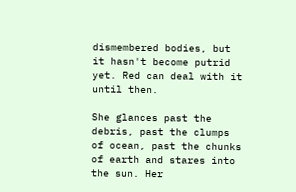dismembered bodies, but it hasn't become putrid yet. Red can deal with it until then.

She glances past the debris, past the clumps of ocean, past the chunks of earth and stares into the sun. Her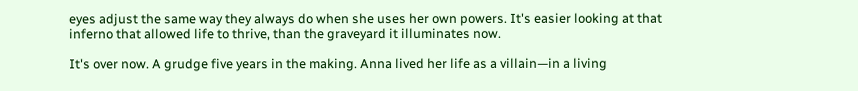eyes adjust the same way they always do when she uses her own powers. It's easier looking at that inferno that allowed life to thrive, than the graveyard it illuminates now.

It's over now. A grudge five years in the making. Anna lived her life as a villain—in a living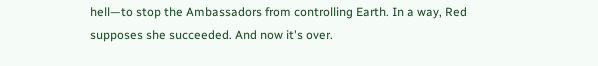hell—to stop the Ambassadors from controlling Earth. In a way, Red supposes she succeeded. And now it's over.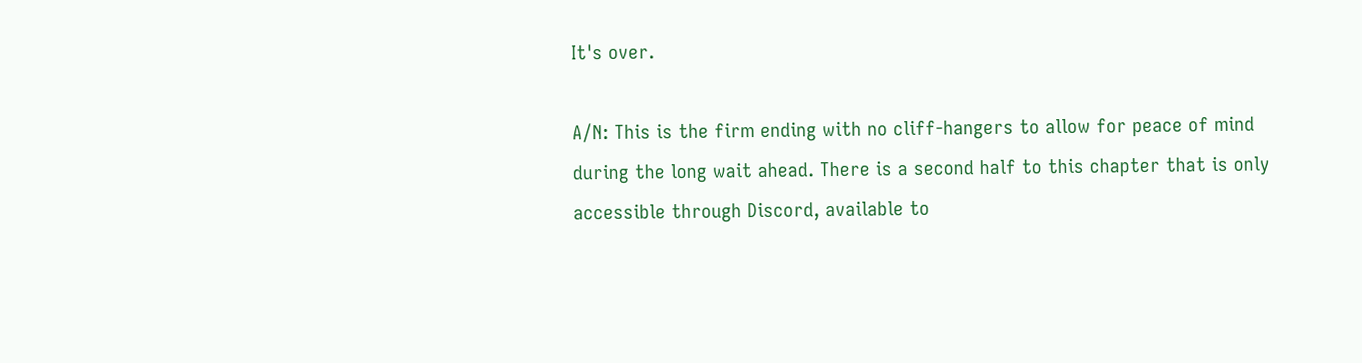It's over.

A/N: This is the firm ending with no cliff-hangers to allow for peace of mind during the long wait ahead. There is a second half to this chapter that is only accessible through Discord, available to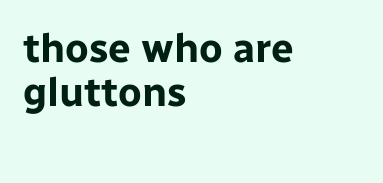those who are gluttons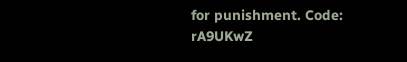for punishment. Code: rA9UKwZ